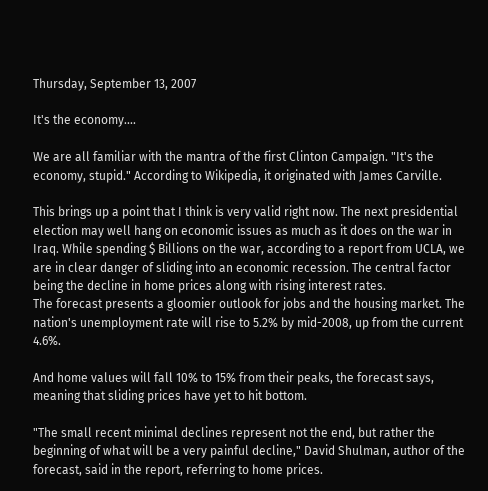Thursday, September 13, 2007

It's the economy....

We are all familiar with the mantra of the first Clinton Campaign. "It's the economy, stupid." According to Wikipedia, it originated with James Carville.

This brings up a point that I think is very valid right now. The next presidential election may well hang on economic issues as much as it does on the war in Iraq. While spending $ Billions on the war, according to a report from UCLA, we are in clear danger of sliding into an economic recession. The central factor being the decline in home prices along with rising interest rates.
The forecast presents a gloomier outlook for jobs and the housing market. The nation's unemployment rate will rise to 5.2% by mid-2008, up from the current 4.6%.

And home values will fall 10% to 15% from their peaks, the forecast says, meaning that sliding prices have yet to hit bottom.

"The small recent minimal declines represent not the end, but rather the beginning of what will be a very painful decline," David Shulman, author of the forecast, said in the report, referring to home prices.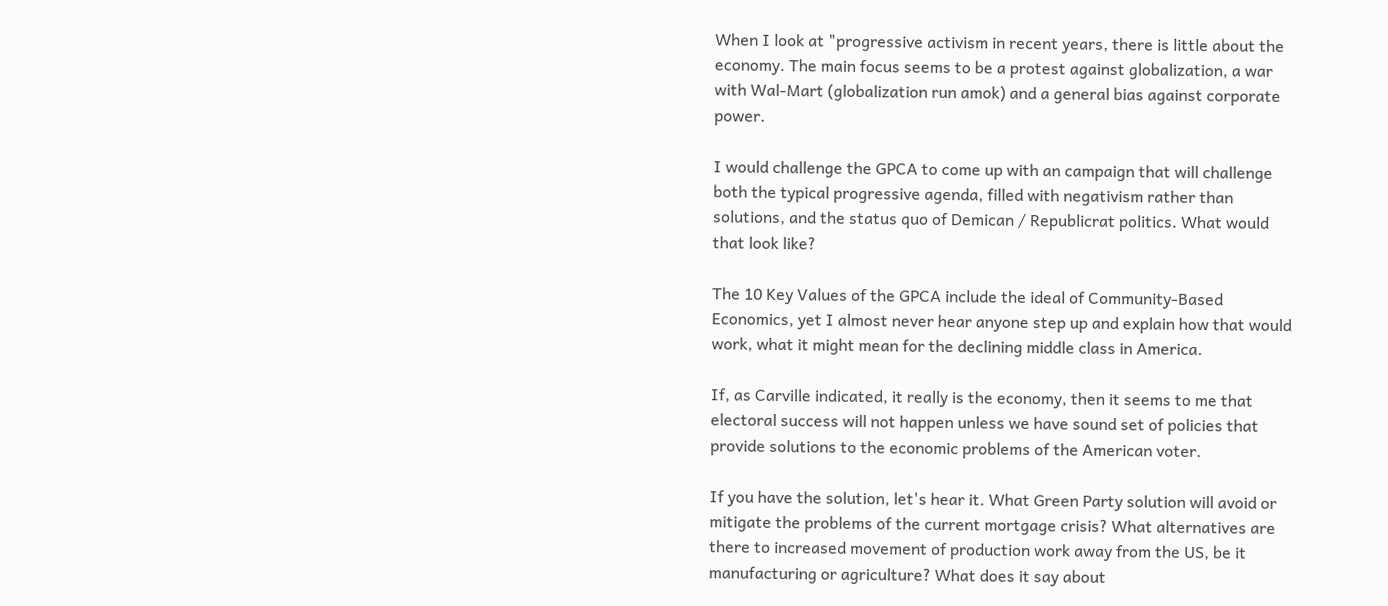When I look at "progressive activism in recent years, there is little about the economy. The main focus seems to be a protest against globalization, a war with Wal-Mart (globalization run amok) and a general bias against corporate power.

I would challenge the GPCA to come up with an campaign that will challenge both the typical progressive agenda, filled with negativism rather than solutions, and the status quo of Demican / Republicrat politics. What would that look like?

The 10 Key Values of the GPCA include the ideal of Community-Based Economics, yet I almost never hear anyone step up and explain how that would work, what it might mean for the declining middle class in America.

If, as Carville indicated, it really is the economy, then it seems to me that electoral success will not happen unless we have sound set of policies that provide solutions to the economic problems of the American voter.

If you have the solution, let's hear it. What Green Party solution will avoid or mitigate the problems of the current mortgage crisis? What alternatives are there to increased movement of production work away from the US, be it manufacturing or agriculture? What does it say about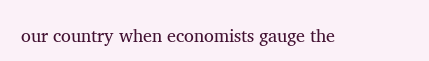our country when economists gauge the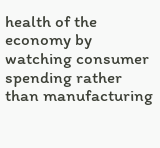health of the economy by watching consumer spending rather than manufacturing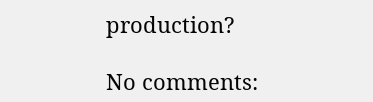production?

No comments: